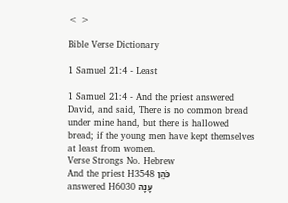< >

Bible Verse Dictionary

1 Samuel 21:4 - Least

1 Samuel 21:4 - And the priest answered David, and said, There is no common bread under mine hand, but there is hallowed bread; if the young men have kept themselves at least from women.
Verse Strongs No. Hebrew
And the priest H3548 כֹּהֵן
answered H6030 עָנָה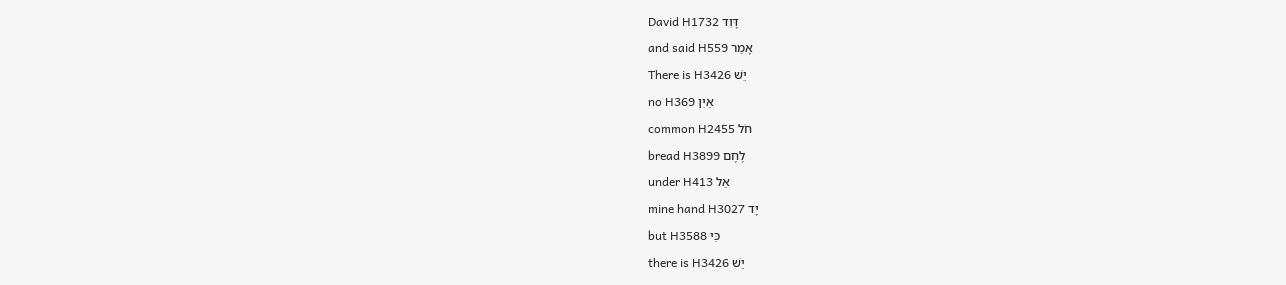David H1732 דָּוִד
and said H559 אָמַר
There is H3426 יֵשׁ
no H369 אַיִן
common H2455 חֹל
bread H3899 לֶחֶם
under H413 אֵל
mine hand H3027 יָד
but H3588 כִּי
there is H3426 יֵשׁ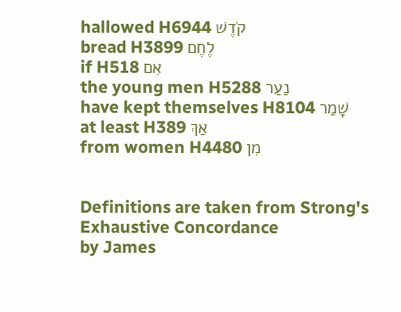hallowed H6944 קֹדֶשׁ
bread H3899 לֶחֶם
if H518 אִם
the young men H5288 נַעַר
have kept themselves H8104 שָׁמַר
at least H389 אַךְ
from women H4480 מִן


Definitions are taken from Strong's Exhaustive Concordance
by James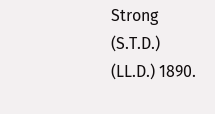Strong (S.T.D.) (LL.D.) 1890.